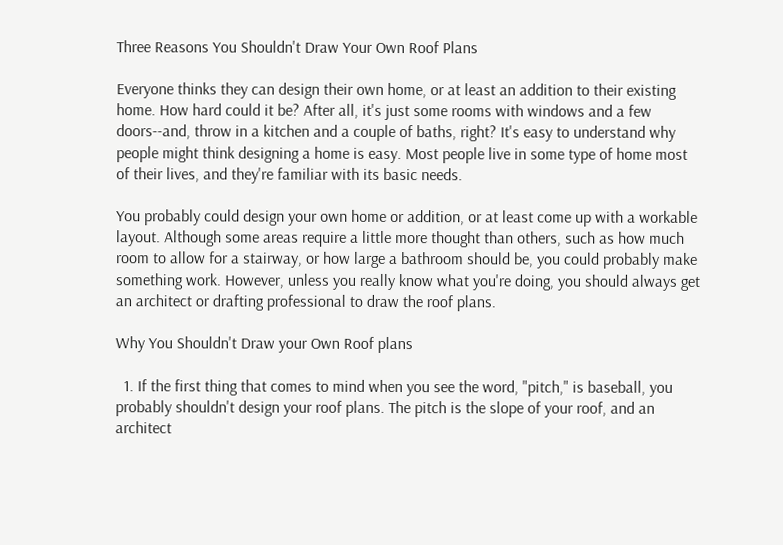Three Reasons You Shouldn't Draw Your Own Roof Plans

Everyone thinks they can design their own home, or at least an addition to their existing home. How hard could it be? After all, it's just some rooms with windows and a few doors--and, throw in a kitchen and a couple of baths, right? It's easy to understand why people might think designing a home is easy. Most people live in some type of home most of their lives, and they're familiar with its basic needs.

You probably could design your own home or addition, or at least come up with a workable layout. Although some areas require a little more thought than others, such as how much room to allow for a stairway, or how large a bathroom should be, you could probably make something work. However, unless you really know what you're doing, you should always get an architect or drafting professional to draw the roof plans.

Why You Shouldn't Draw your Own Roof plans

  1. If the first thing that comes to mind when you see the word, "pitch," is baseball, you probably shouldn't design your roof plans. The pitch is the slope of your roof, and an architect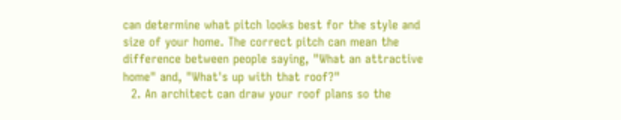can determine what pitch looks best for the style and size of your home. The correct pitch can mean the difference between people saying, "What an attractive home" and, "What's up with that roof?"
  2. An architect can draw your roof plans so the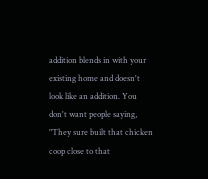addition blends in with your existing home and doesn't look like an addition. You don't want people saying, "They sure built that chicken coop close to that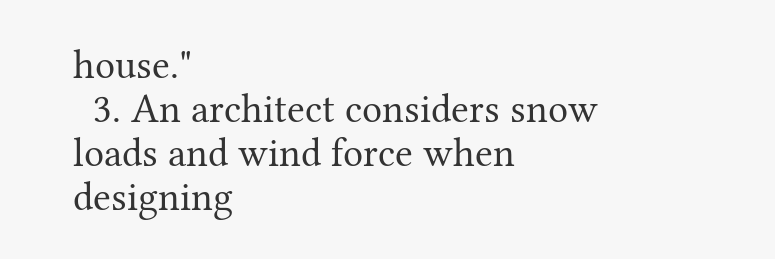house."
  3. An architect considers snow loads and wind force when designing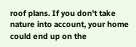roof plans. If you don't take nature into account, your home could end up on the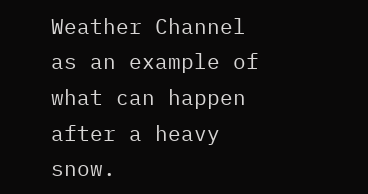Weather Channel as an example of what can happen after a heavy snow.